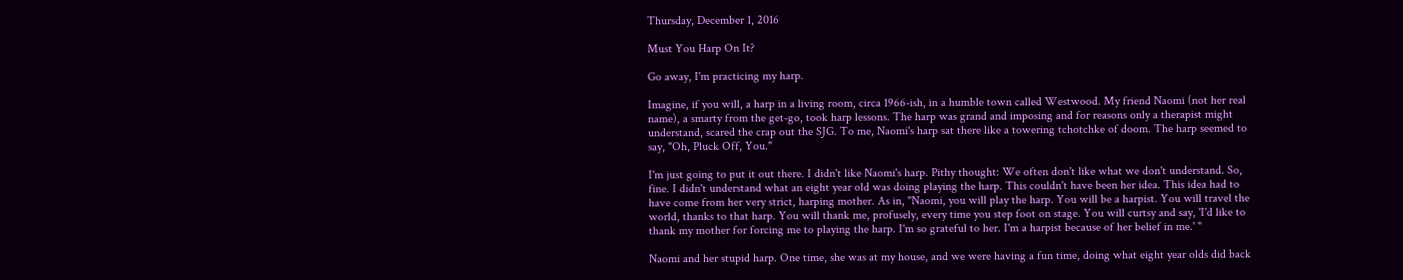Thursday, December 1, 2016

Must You Harp On It?

Go away, I'm practicing my harp.

Imagine, if you will, a harp in a living room, circa 1966-ish, in a humble town called Westwood. My friend Naomi (not her real name), a smarty from the get-go, took harp lessons. The harp was grand and imposing and for reasons only a therapist might understand, scared the crap out the SJG. To me, Naomi's harp sat there like a towering tchotchke of doom. The harp seemed to say, "Oh, Pluck Off, You."

I'm just going to put it out there. I didn't like Naomi's harp. Pithy thought: We often don't like what we don't understand. So, fine. I didn't understand what an eight year old was doing playing the harp. This couldn't have been her idea. This idea had to have come from her very strict, harping mother. As in, "Naomi, you will play the harp. You will be a harpist. You will travel the world, thanks to that harp. You will thank me, profusely, every time you step foot on stage. You will curtsy and say, 'I'd like to thank my mother for forcing me to playing the harp. I'm so grateful to her. I'm a harpist because of her belief in me.' "

Naomi and her stupid harp. One time, she was at my house, and we were having a fun time, doing what eight year olds did back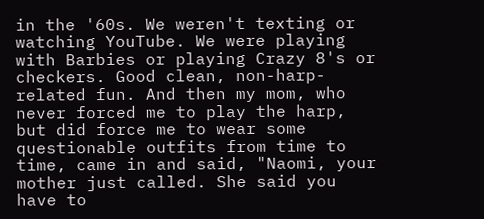in the '60s. We weren't texting or watching YouTube. We were playing with Barbies or playing Crazy 8's or checkers. Good clean, non-harp-related fun. And then my mom, who never forced me to play the harp, but did force me to wear some questionable outfits from time to time, came in and said, "Naomi, your mother just called. She said you have to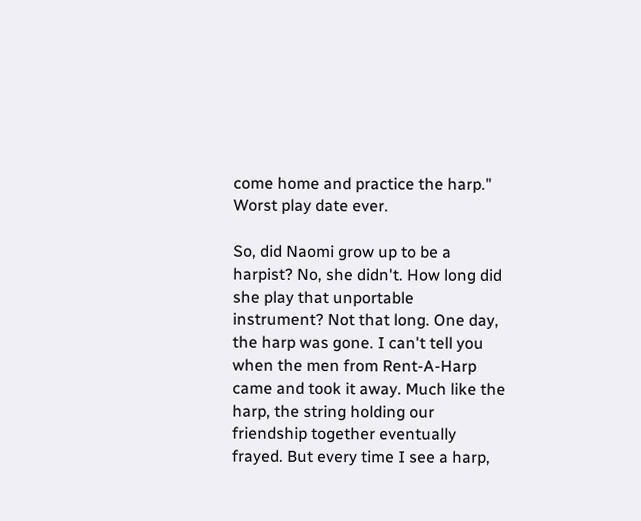come home and practice the harp." Worst play date ever.

So, did Naomi grow up to be a harpist? No, she didn't. How long did she play that unportable instrument? Not that long. One day, the harp was gone. I can't tell you when the men from Rent-A-Harp came and took it away. Much like the harp, the string holding our friendship together eventually frayed. But every time I see a harp,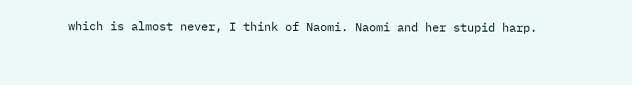which is almost never, I think of Naomi. Naomi and her stupid harp.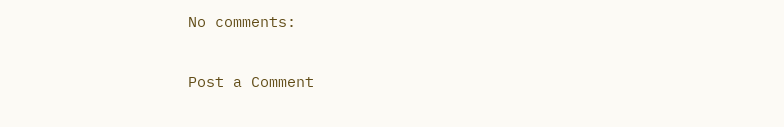No comments:

Post a Comment